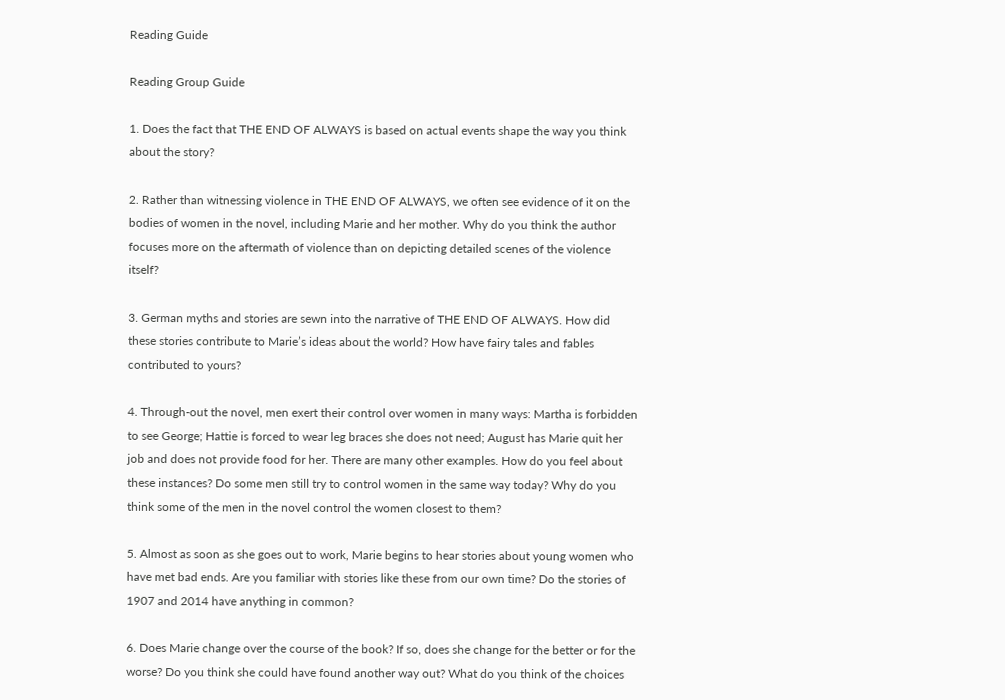Reading Guide

Reading Group Guide

1. Does the fact that THE END OF ALWAYS is based on actual events shape the way you think about the story?

2. Rather than witnessing violence in THE END OF ALWAYS, we often see evidence of it on the bodies of women in the novel, including Marie and her mother. Why do you think the author focuses more on the aftermath of violence than on depicting detailed scenes of the violence itself?

3. German myths and stories are sewn into the narrative of THE END OF ALWAYS. How did these stories contribute to Marie’s ideas about the world? How have fairy tales and fables contributed to yours?

4. Through-out the novel, men exert their control over women in many ways: Martha is forbidden to see George; Hattie is forced to wear leg braces she does not need; August has Marie quit her job and does not provide food for her. There are many other examples. How do you feel about these instances? Do some men still try to control women in the same way today? Why do you think some of the men in the novel control the women closest to them?

5. Almost as soon as she goes out to work, Marie begins to hear stories about young women who have met bad ends. Are you familiar with stories like these from our own time? Do the stories of 1907 and 2014 have anything in common?

6. Does Marie change over the course of the book? If so, does she change for the better or for the worse? Do you think she could have found another way out? What do you think of the choices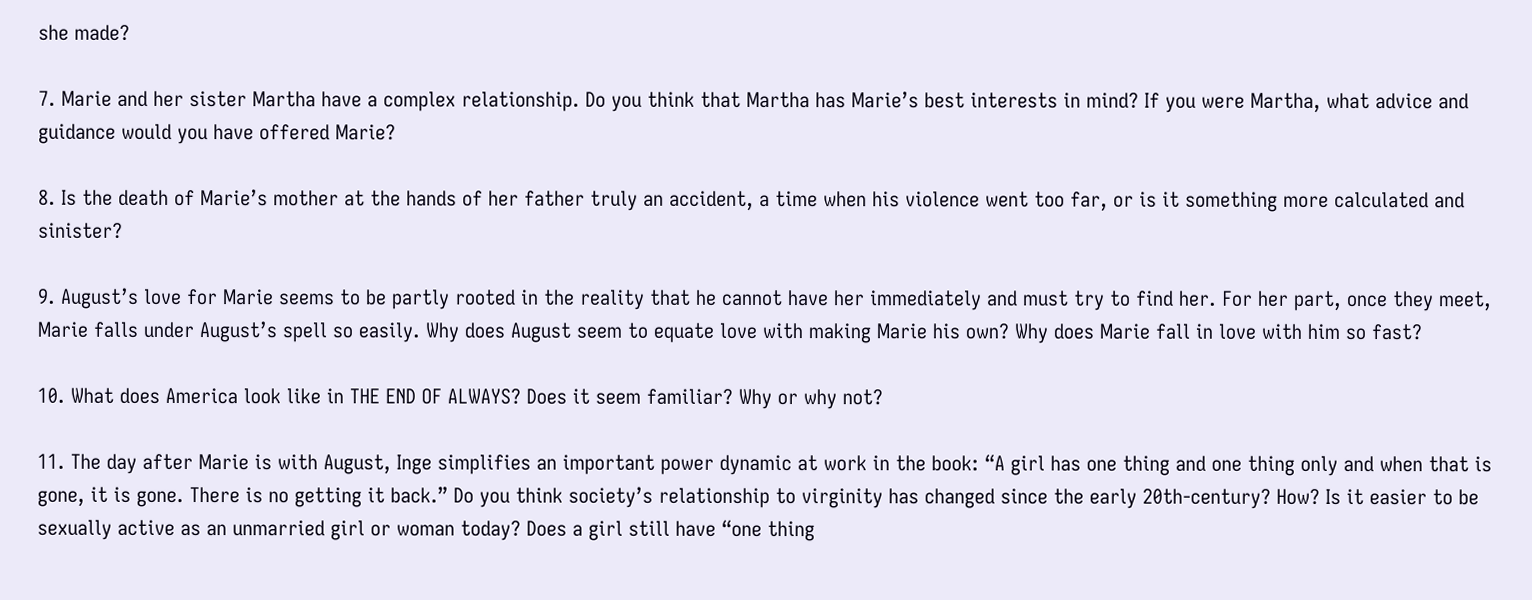she made?

7. Marie and her sister Martha have a complex relationship. Do you think that Martha has Marie’s best interests in mind? If you were Martha, what advice and guidance would you have offered Marie?

8. Is the death of Marie’s mother at the hands of her father truly an accident, a time when his violence went too far, or is it something more calculated and sinister?

9. August’s love for Marie seems to be partly rooted in the reality that he cannot have her immediately and must try to find her. For her part, once they meet, Marie falls under August’s spell so easily. Why does August seem to equate love with making Marie his own? Why does Marie fall in love with him so fast?

10. What does America look like in THE END OF ALWAYS? Does it seem familiar? Why or why not?

11. The day after Marie is with August, Inge simplifies an important power dynamic at work in the book: “A girl has one thing and one thing only and when that is gone, it is gone. There is no getting it back.” Do you think society’s relationship to virginity has changed since the early 20th-century? How? Is it easier to be sexually active as an unmarried girl or woman today? Does a girl still have “one thing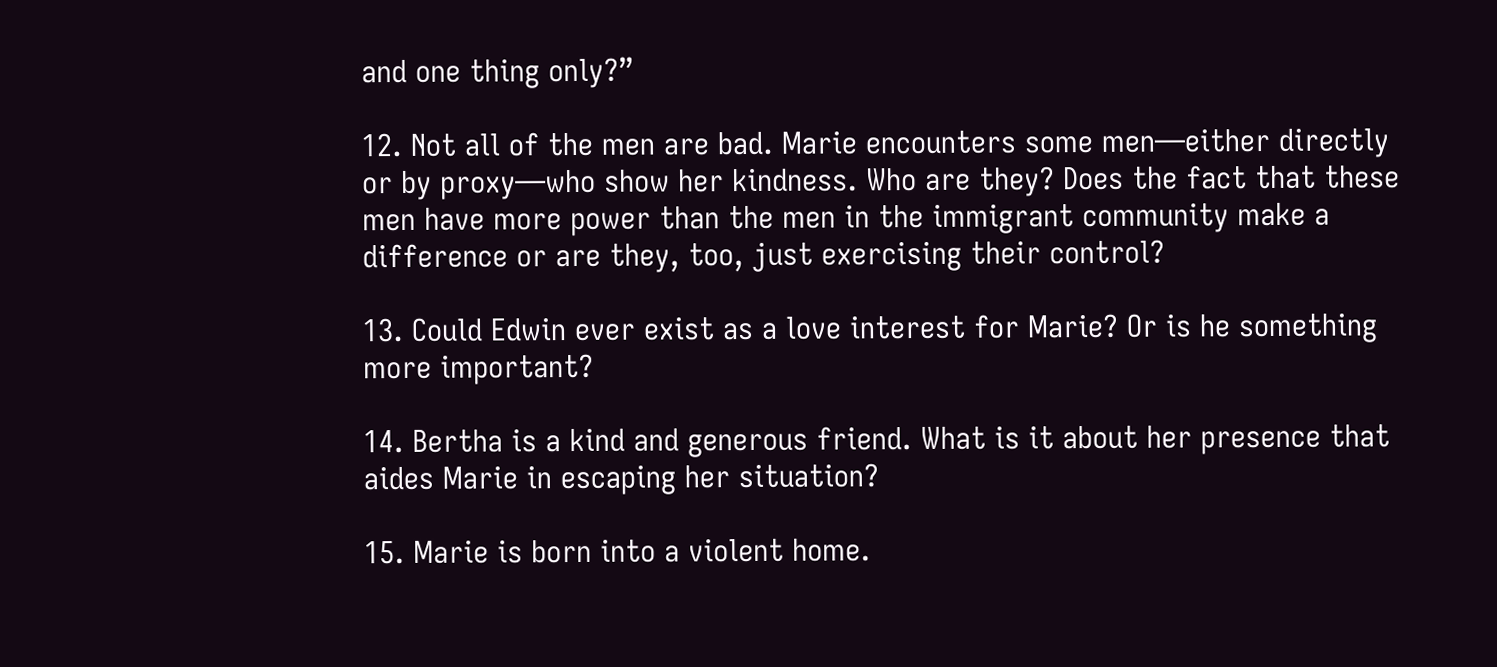and one thing only?”

12. Not all of the men are bad. Marie encounters some men—either directly or by proxy—who show her kindness. Who are they? Does the fact that these men have more power than the men in the immigrant community make a difference or are they, too, just exercising their control?

13. Could Edwin ever exist as a love interest for Marie? Or is he something more important?

14. Bertha is a kind and generous friend. What is it about her presence that aides Marie in escaping her situation?

15. Marie is born into a violent home.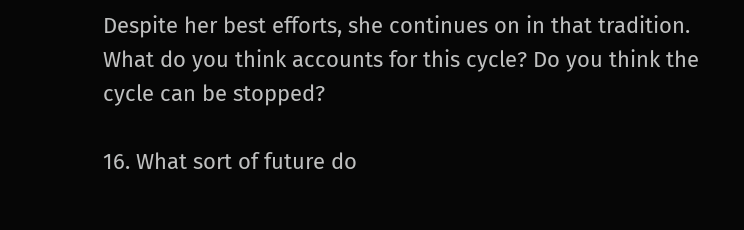Despite her best efforts, she continues on in that tradition. What do you think accounts for this cycle? Do you think the cycle can be stopped?

16. What sort of future do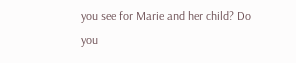you see for Marie and her child? Do you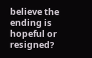believe the ending is hopeful or resigned?